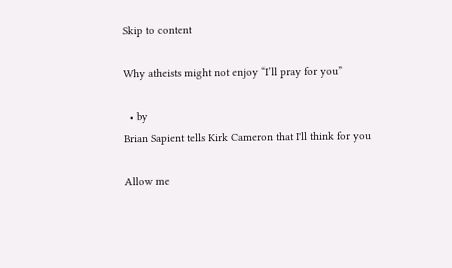Skip to content

Why atheists might not enjoy “I’ll pray for you”

  • by
Brian Sapient tells Kirk Cameron that I'll think for you

Allow me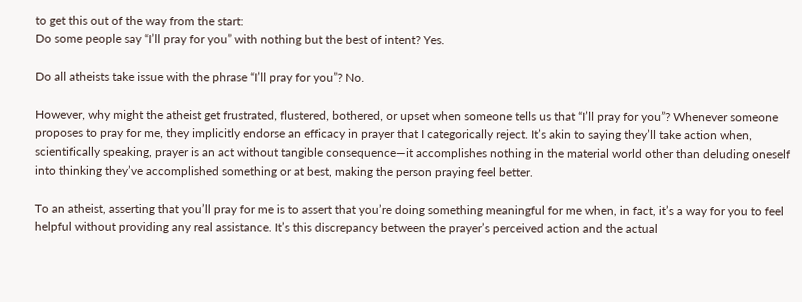to get this out of the way from the start:
Do some people say “I’ll pray for you” with nothing but the best of intent? Yes.

Do all atheists take issue with the phrase “I’ll pray for you”? No.

However, why might the atheist get frustrated, flustered, bothered, or upset when someone tells us that “I’ll pray for you”? Whenever someone proposes to pray for me, they implicitly endorse an efficacy in prayer that I categorically reject. It’s akin to saying they’ll take action when, scientifically speaking, prayer is an act without tangible consequence—it accomplishes nothing in the material world other than deluding oneself into thinking they’ve accomplished something or at best, making the person praying feel better.

To an atheist, asserting that you’ll pray for me is to assert that you’re doing something meaningful for me when, in fact, it’s a way for you to feel helpful without providing any real assistance. It’s this discrepancy between the prayer’s perceived action and the actual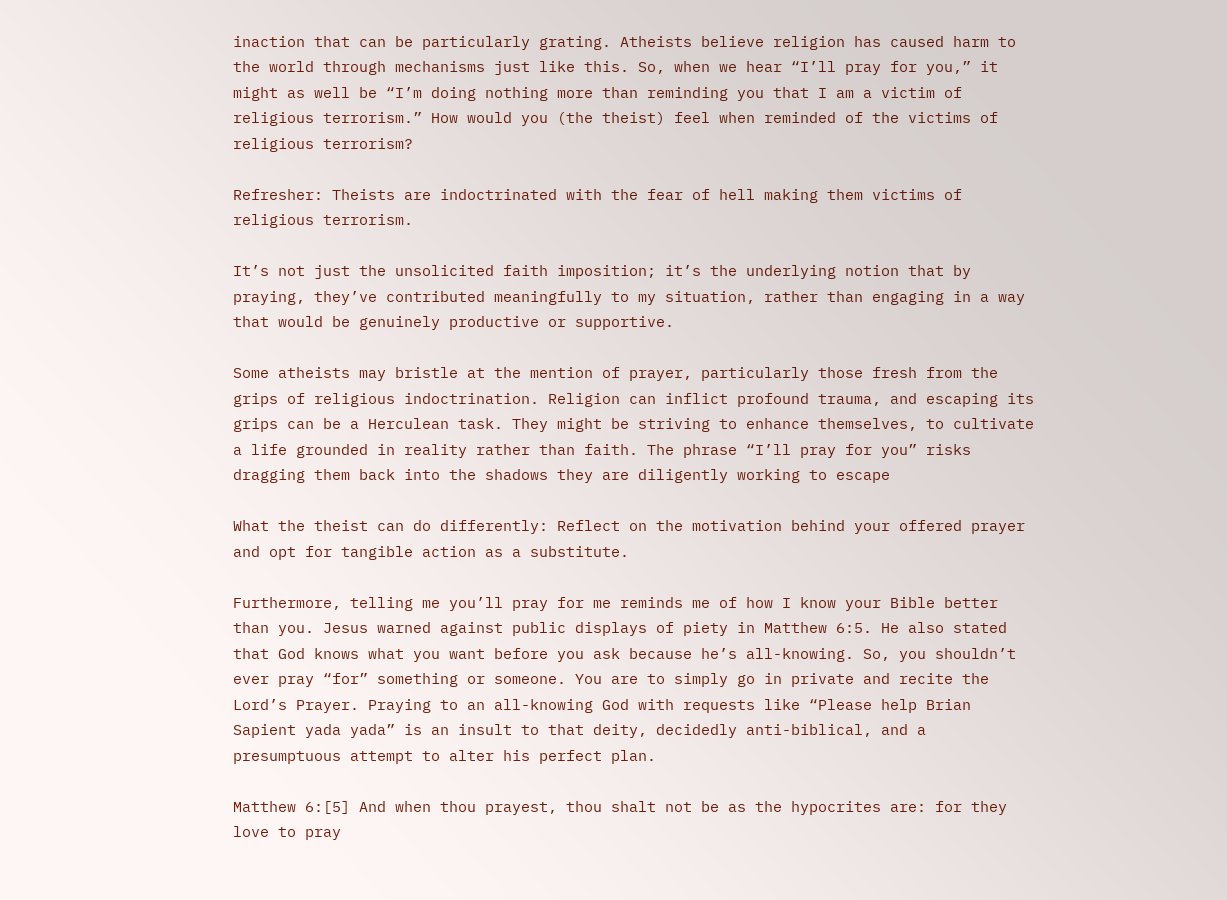inaction that can be particularly grating. Atheists believe religion has caused harm to the world through mechanisms just like this. So, when we hear “I’ll pray for you,” it might as well be “I’m doing nothing more than reminding you that I am a victim of religious terrorism.” How would you (the theist) feel when reminded of the victims of religious terrorism?

Refresher: Theists are indoctrinated with the fear of hell making them victims of religious terrorism.

It’s not just the unsolicited faith imposition; it’s the underlying notion that by praying, they’ve contributed meaningfully to my situation, rather than engaging in a way that would be genuinely productive or supportive.

Some atheists may bristle at the mention of prayer, particularly those fresh from the grips of religious indoctrination. Religion can inflict profound trauma, and escaping its grips can be a Herculean task. They might be striving to enhance themselves, to cultivate a life grounded in reality rather than faith. The phrase “I’ll pray for you” risks dragging them back into the shadows they are diligently working to escape

What the theist can do differently: Reflect on the motivation behind your offered prayer and opt for tangible action as a substitute.

Furthermore, telling me you’ll pray for me reminds me of how I know your Bible better than you. Jesus warned against public displays of piety in Matthew 6:5. He also stated that God knows what you want before you ask because he’s all-knowing. So, you shouldn’t ever pray “for” something or someone. You are to simply go in private and recite the Lord’s Prayer. Praying to an all-knowing God with requests like “Please help Brian Sapient yada yada” is an insult to that deity, decidedly anti-biblical, and a presumptuous attempt to alter his perfect plan.

Matthew 6:[5] And when thou prayest, thou shalt not be as the hypocrites are: for they love to pray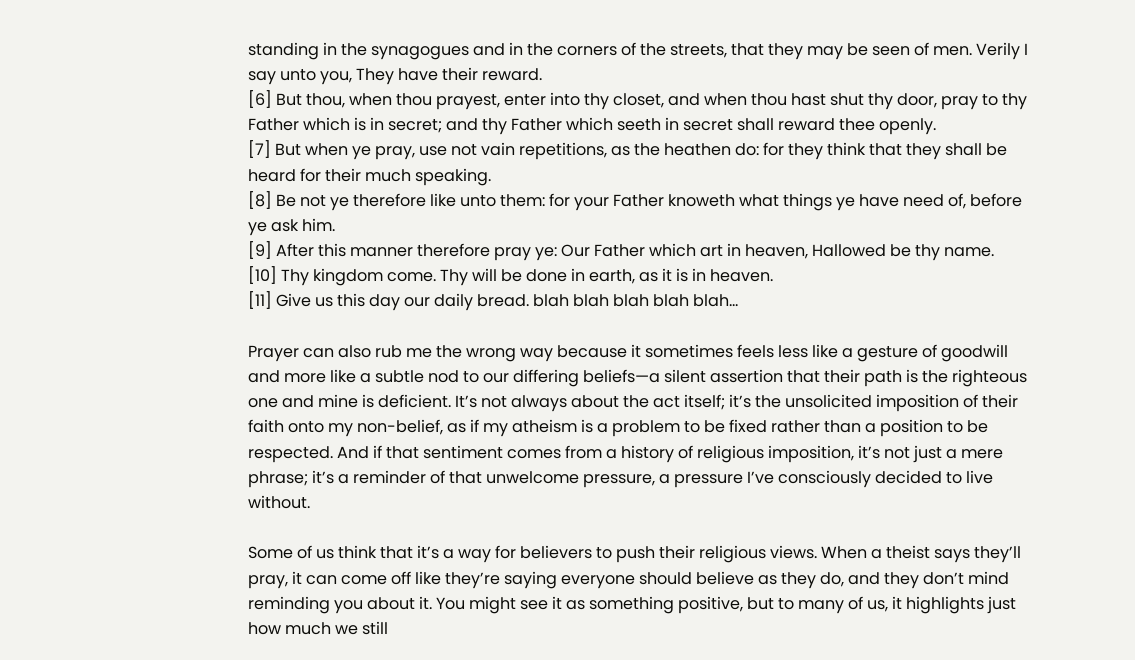standing in the synagogues and in the corners of the streets, that they may be seen of men. Verily I say unto you, They have their reward.
[6] But thou, when thou prayest, enter into thy closet, and when thou hast shut thy door, pray to thy Father which is in secret; and thy Father which seeth in secret shall reward thee openly.
[7] But when ye pray, use not vain repetitions, as the heathen do: for they think that they shall be heard for their much speaking.
[8] Be not ye therefore like unto them: for your Father knoweth what things ye have need of, before ye ask him.
[9] After this manner therefore pray ye: Our Father which art in heaven, Hallowed be thy name.
[10] Thy kingdom come. Thy will be done in earth, as it is in heaven.
[11] Give us this day our daily bread. blah blah blah blah blah…

Prayer can also rub me the wrong way because it sometimes feels less like a gesture of goodwill and more like a subtle nod to our differing beliefs—a silent assertion that their path is the righteous one and mine is deficient. It’s not always about the act itself; it’s the unsolicited imposition of their faith onto my non-belief, as if my atheism is a problem to be fixed rather than a position to be respected. And if that sentiment comes from a history of religious imposition, it’s not just a mere phrase; it’s a reminder of that unwelcome pressure, a pressure I’ve consciously decided to live without.

Some of us think that it’s a way for believers to push their religious views. When a theist says they’ll pray, it can come off like they’re saying everyone should believe as they do, and they don’t mind reminding you about it. You might see it as something positive, but to many of us, it highlights just how much we still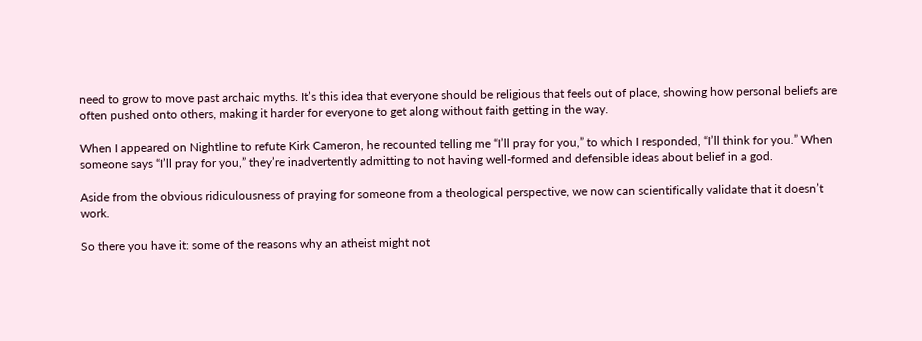need to grow to move past archaic myths. It’s this idea that everyone should be religious that feels out of place, showing how personal beliefs are often pushed onto others, making it harder for everyone to get along without faith getting in the way.

When I appeared on Nightline to refute Kirk Cameron, he recounted telling me “I’ll pray for you,” to which I responded, “I’ll think for you.” When someone says “I’ll pray for you,” they’re inadvertently admitting to not having well-formed and defensible ideas about belief in a god.

Aside from the obvious ridiculousness of praying for someone from a theological perspective, we now can scientifically validate that it doesn’t work.

So there you have it: some of the reasons why an atheist might not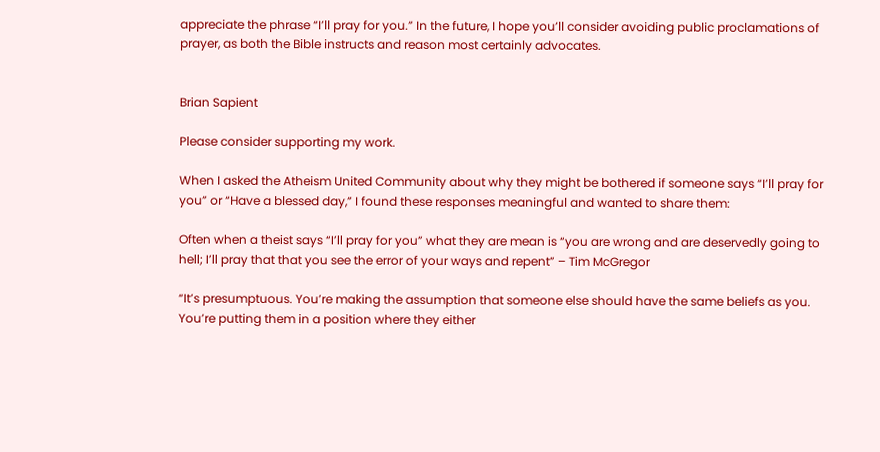appreciate the phrase “I’ll pray for you.” In the future, I hope you’ll consider avoiding public proclamations of prayer, as both the Bible instructs and reason most certainly advocates.


Brian Sapient

Please consider supporting my work.

When I asked the Atheism United Community about why they might be bothered if someone says “I’ll pray for you” or “Have a blessed day,” I found these responses meaningful and wanted to share them:

Often when a theist says “I’ll pray for you” what they are mean is “you are wrong and are deservedly going to hell; I’ll pray that that you see the error of your ways and repent” – Tim McGregor

“It’s presumptuous. You’re making the assumption that someone else should have the same beliefs as you. You’re putting them in a position where they either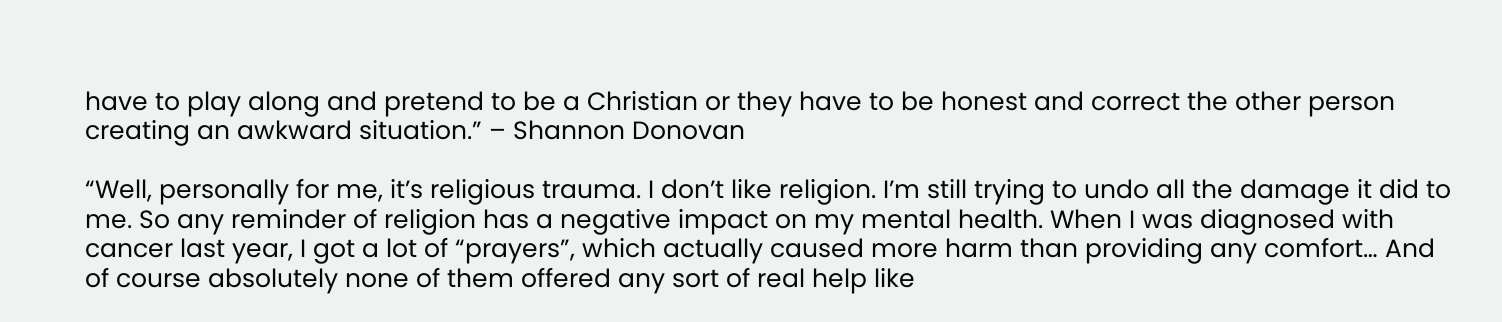have to play along and pretend to be a Christian or they have to be honest and correct the other person creating an awkward situation.” – Shannon Donovan

“Well, personally for me, it’s religious trauma. I don’t like religion. I’m still trying to undo all the damage it did to me. So any reminder of religion has a negative impact on my mental health. When I was diagnosed with cancer last year, I got a lot of “prayers”, which actually caused more harm than providing any comfort… And of course absolutely none of them offered any sort of real help like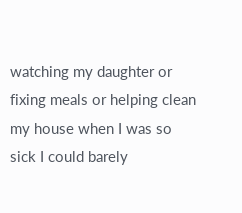watching my daughter or fixing meals or helping clean my house when I was so sick I could barely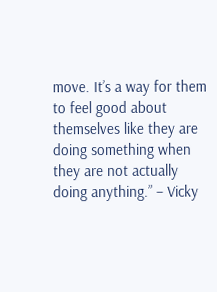move. It’s a way for them to feel good about themselves like they are doing something when they are not actually doing anything.” – Vicky